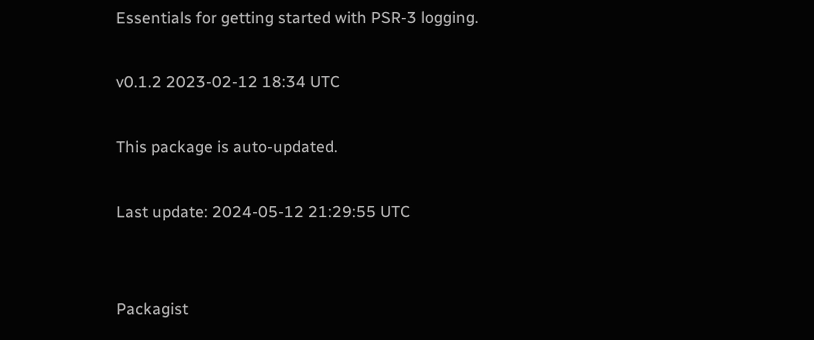Essentials for getting started with PSR-3 logging.

v0.1.2 2023-02-12 18:34 UTC

This package is auto-updated.

Last update: 2024-05-12 21:29:55 UTC


Packagist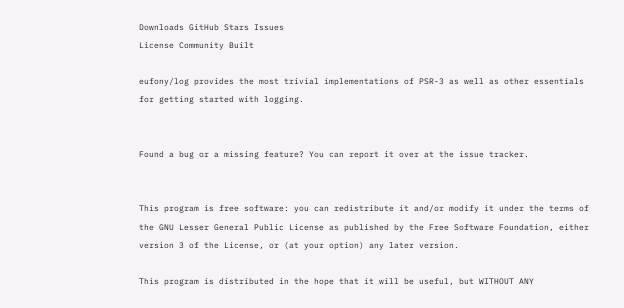Downloads GitHub Stars Issues
License Community Built

eufony/log provides the most trivial implementations of PSR-3 as well as other essentials for getting started with logging.


Found a bug or a missing feature? You can report it over at the issue tracker.


This program is free software: you can redistribute it and/or modify it under the terms of the GNU Lesser General Public License as published by the Free Software Foundation, either version 3 of the License, or (at your option) any later version.

This program is distributed in the hope that it will be useful, but WITHOUT ANY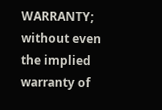WARRANTY; without even the implied warranty of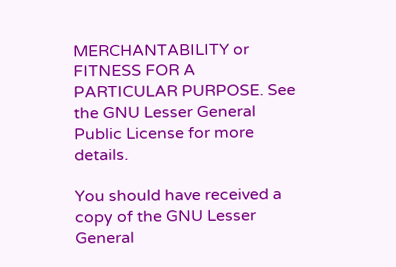MERCHANTABILITY or FITNESS FOR A PARTICULAR PURPOSE. See the GNU Lesser General Public License for more details.

You should have received a copy of the GNU Lesser General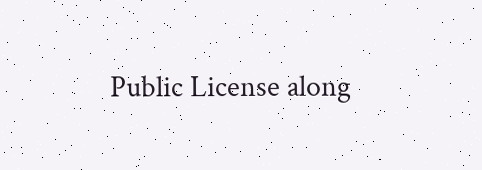Public License along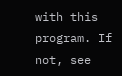with this program. If not, see